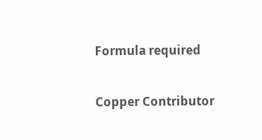Formula required

Copper Contributor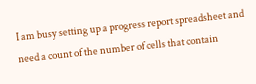I am busy setting up a progress report spreadsheet and need a count of the number of cells that contain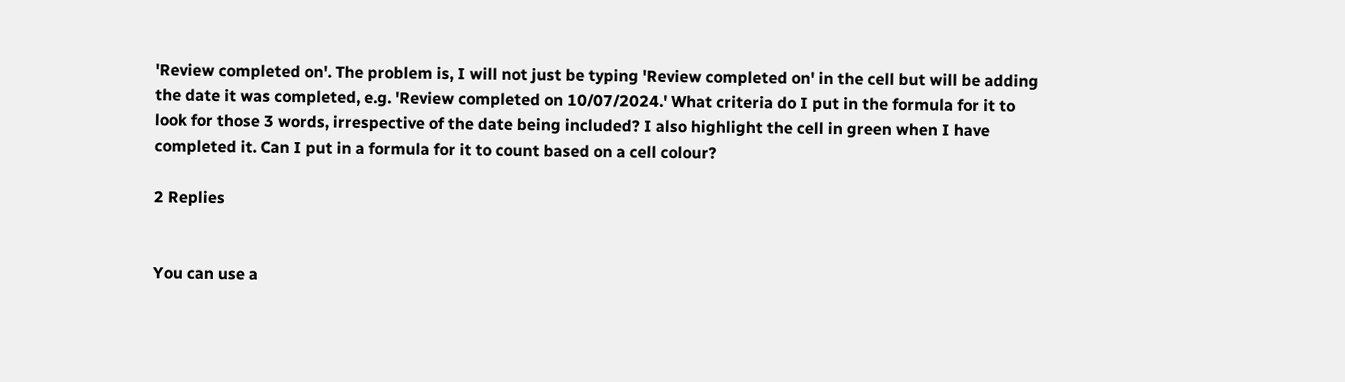'Review completed on'. The problem is, I will not just be typing 'Review completed on' in the cell but will be adding the date it was completed, e.g. 'Review completed on 10/07/2024.' What criteria do I put in the formula for it to look for those 3 words, irrespective of the date being included? I also highlight the cell in green when I have completed it. Can I put in a formula for it to count based on a cell colour?

2 Replies


You can use a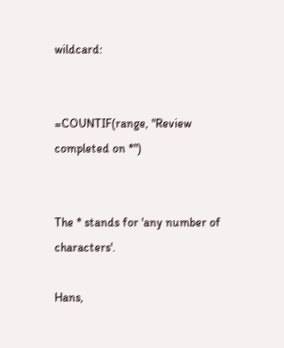wildcard:


=COUNTIF(range, "Review completed on *")


The * stands for 'any number of characters'.

Hans,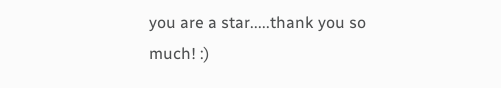you are a star.....thank you so much! :)